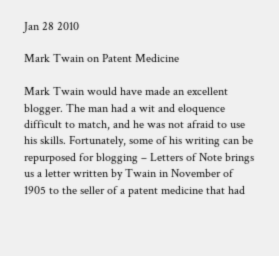Jan 28 2010

Mark Twain on Patent Medicine

Mark Twain would have made an excellent blogger. The man had a wit and eloquence difficult to match, and he was not afraid to use his skills. Fortunately, some of his writing can be repurposed for blogging – Letters of Note brings us a letter written by Twain in November of 1905 to the seller of a patent medicine that had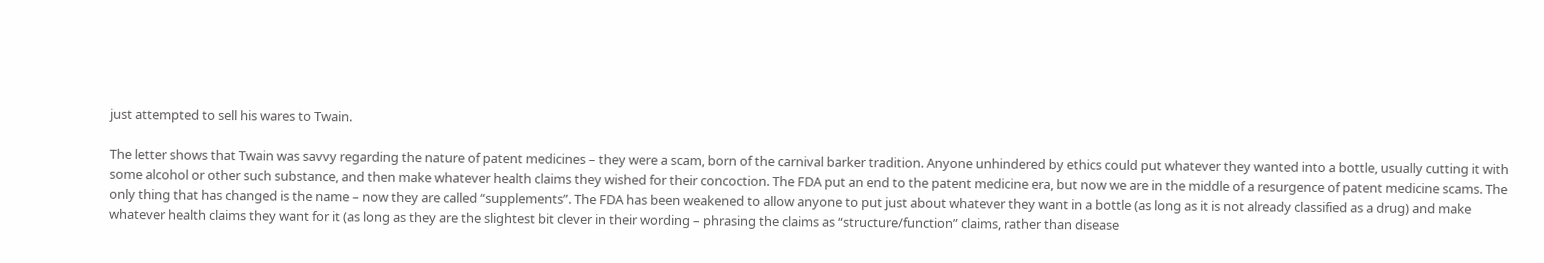just attempted to sell his wares to Twain.

The letter shows that Twain was savvy regarding the nature of patent medicines – they were a scam, born of the carnival barker tradition. Anyone unhindered by ethics could put whatever they wanted into a bottle, usually cutting it with some alcohol or other such substance, and then make whatever health claims they wished for their concoction. The FDA put an end to the patent medicine era, but now we are in the middle of a resurgence of patent medicine scams. The only thing that has changed is the name – now they are called “supplements”. The FDA has been weakened to allow anyone to put just about whatever they want in a bottle (as long as it is not already classified as a drug) and make whatever health claims they want for it (as long as they are the slightest bit clever in their wording – phrasing the claims as “structure/function” claims, rather than disease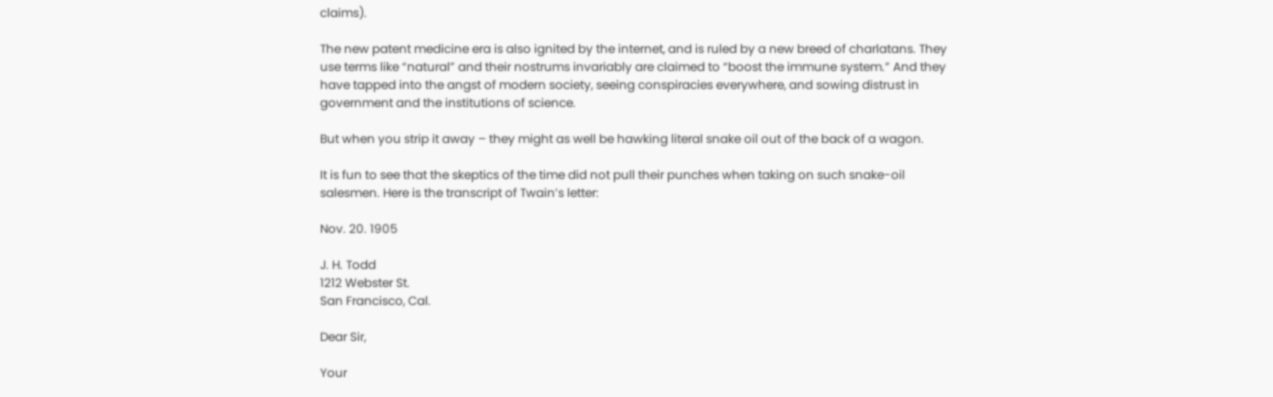claims).

The new patent medicine era is also ignited by the internet, and is ruled by a new breed of charlatans. They use terms like “natural” and their nostrums invariably are claimed to “boost the immune system.” And they have tapped into the angst of modern society, seeing conspiracies everywhere, and sowing distrust in government and the institutions of science.

But when you strip it away – they might as well be hawking literal snake oil out of the back of a wagon.

It is fun to see that the skeptics of the time did not pull their punches when taking on such snake-oil salesmen. Here is the transcript of Twain’s letter:

Nov. 20. 1905

J. H. Todd
1212 Webster St.
San Francisco, Cal.

Dear Sir,

Your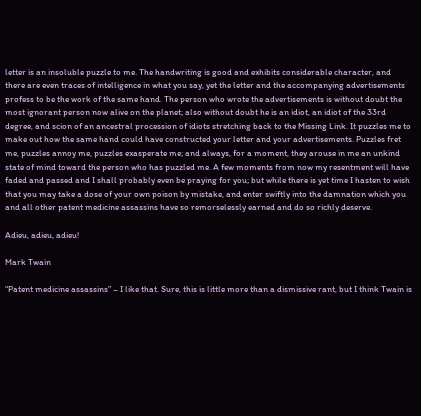letter is an insoluble puzzle to me. The handwriting is good and exhibits considerable character, and there are even traces of intelligence in what you say, yet the letter and the accompanying advertisements profess to be the work of the same hand. The person who wrote the advertisements is without doubt the most ignorant person now alive on the planet; also without doubt he is an idiot, an idiot of the 33rd degree, and scion of an ancestral procession of idiots stretching back to the Missing Link. It puzzles me to make out how the same hand could have constructed your letter and your advertisements. Puzzles fret me, puzzles annoy me, puzzles exasperate me; and always, for a moment, they arouse in me an unkind state of mind toward the person who has puzzled me. A few moments from now my resentment will have faded and passed and I shall probably even be praying for you; but while there is yet time I hasten to wish that you may take a dose of your own poison by mistake, and enter swiftly into the damnation which you and all other patent medicine assassins have so remorselessly earned and do so richly deserve.

Adieu, adieu, adieu!

Mark Twain

“Patent medicine assassins” – I like that. Sure, this is little more than a dismissive rant, but I think Twain is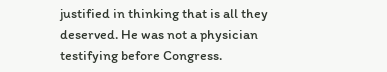justified in thinking that is all they deserved. He was not a physician testifying before Congress.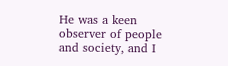He was a keen observer of people and society, and I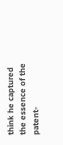think he captured the essence of the patent-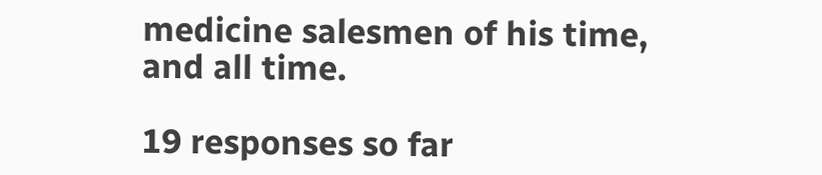medicine salesmen of his time, and all time.

19 responses so far